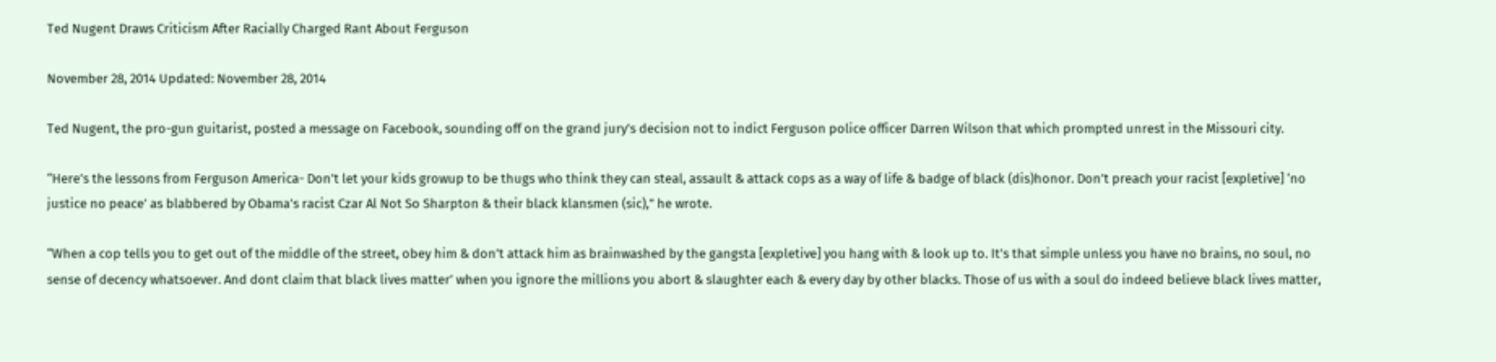Ted Nugent Draws Criticism After Racially Charged Rant About Ferguson

November 28, 2014 Updated: November 28, 2014

Ted Nugent, the pro-gun guitarist, posted a message on Facebook, sounding off on the grand jury’s decision not to indict Ferguson police officer Darren Wilson that which prompted unrest in the Missouri city.

“Here’s the lessons from Ferguson America- Don’t let your kids growup to be thugs who think they can steal, assault & attack cops as a way of life & badge of black (dis)honor. Don’t preach your racist [expletive] ‘no justice no peace’ as blabbered by Obama’s racist Czar Al Not So Sharpton & their black klansmen (sic),” he wrote.

“When a cop tells you to get out of the middle of the street, obey him & don’t attack him as brainwashed by the gangsta [expletive] you hang with & look up to. It’s that simple unless you have no brains, no soul, no sense of decency whatsoever. And dont claim that black lives matter’ when you ignore the millions you abort & slaughter each & every day by other blacks. Those of us with a soul do indeed believe black lives matter,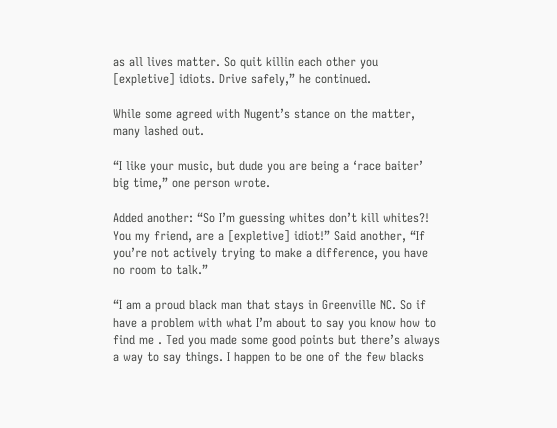as all lives matter. So quit killin each other you [expletive] idiots. Drive safely,” he continued.

While some agreed with Nugent’s stance on the matter, many lashed out.

“I like your music, but dude you are being a ‘race baiter’ big time,” one person wrote.

Added another: “So I’m guessing whites don’t kill whites?! You my friend, are a [expletive] idiot!” Said another, “If you’re not actively trying to make a difference, you have no room to talk.”

“I am a proud black man that stays in Greenville NC. So if have a problem with what I’m about to say you know how to find me . Ted you made some good points but there’s always a way to say things. I happen to be one of the few blacks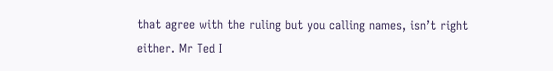that agree with the ruling but you calling names, isn’t right either. Mr Ted I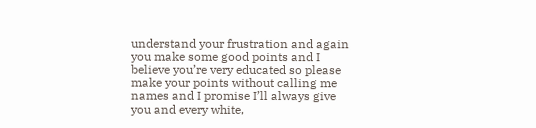understand your frustration and again you make some good points and I believe you’re very educated so please make your points without calling me names and I promise I’ll always give you and every white,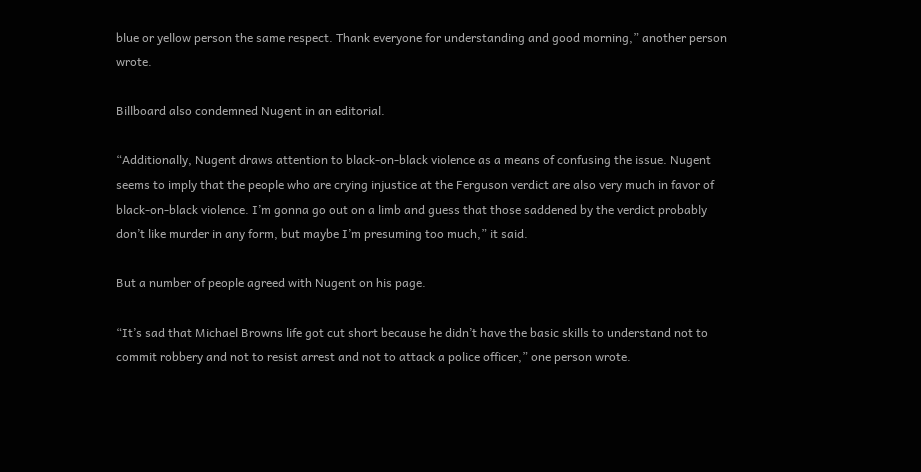blue or yellow person the same respect. Thank everyone for understanding and good morning,” another person wrote.

Billboard also condemned Nugent in an editorial.

“Additionally, Nugent draws attention to black-on-black violence as a means of confusing the issue. Nugent seems to imply that the people who are crying injustice at the Ferguson verdict are also very much in favor of black-on-black violence. I’m gonna go out on a limb and guess that those saddened by the verdict probably don’t like murder in any form, but maybe I’m presuming too much,” it said.

But a number of people agreed with Nugent on his page.

“It’s sad that Michael Browns life got cut short because he didn’t have the basic skills to understand not to commit robbery and not to resist arrest and not to attack a police officer,” one person wrote.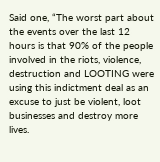Said one, “The worst part about the events over the last 12 hours is that 90% of the people involved in the riots, violence, destruction and LOOTING were using this indictment deal as an excuse to just be violent, loot businesses and destroy more lives.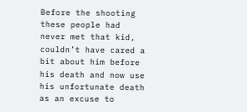Before the shooting these people had never met that kid, couldn’t have cared a bit about him before his death and now use his unfortunate death as an excuse to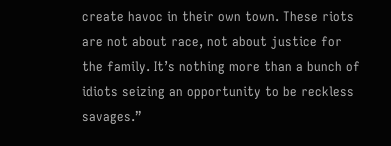create havoc in their own town. These riots are not about race, not about justice for the family. It’s nothing more than a bunch of idiots seizing an opportunity to be reckless savages.”